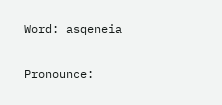Word: asqeneia

Pronounce: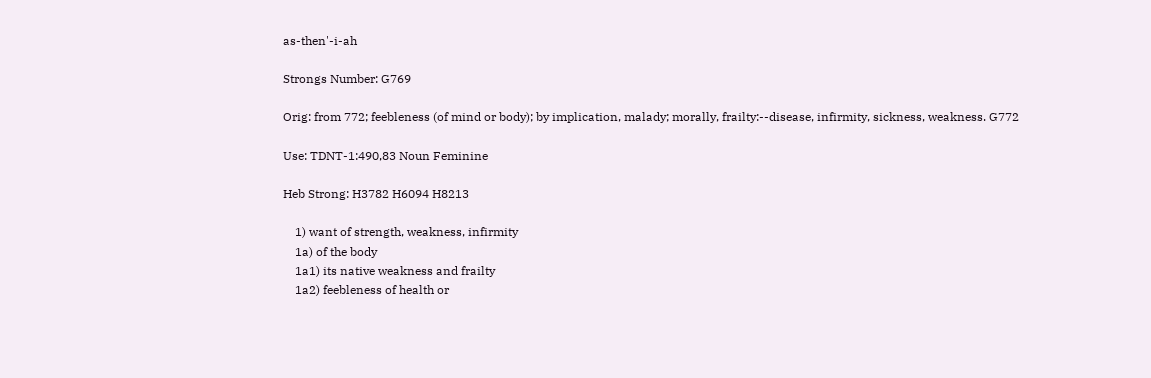as-then'-i-ah

Strongs Number: G769

Orig: from 772; feebleness (of mind or body); by implication, malady; morally, frailty:--disease, infirmity, sickness, weakness. G772

Use: TDNT-1:490,83 Noun Feminine

Heb Strong: H3782 H6094 H8213

    1) want of strength, weakness, infirmity
    1a) of the body
    1a1) its native weakness and frailty
    1a2) feebleness of health or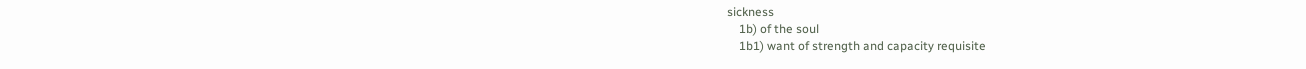sickness
    1b) of the soul
    1b1) want of strength and capacity requisite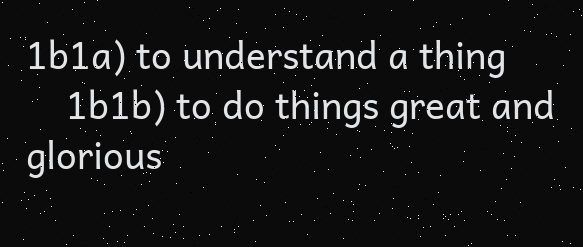1b1a) to understand a thing
    1b1b) to do things great and glorious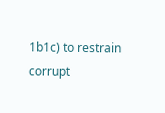1b1c) to restrain corrupt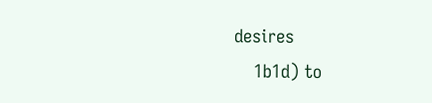desires
    1b1d) to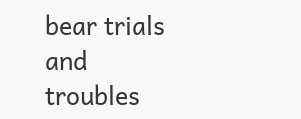bear trials and troubles